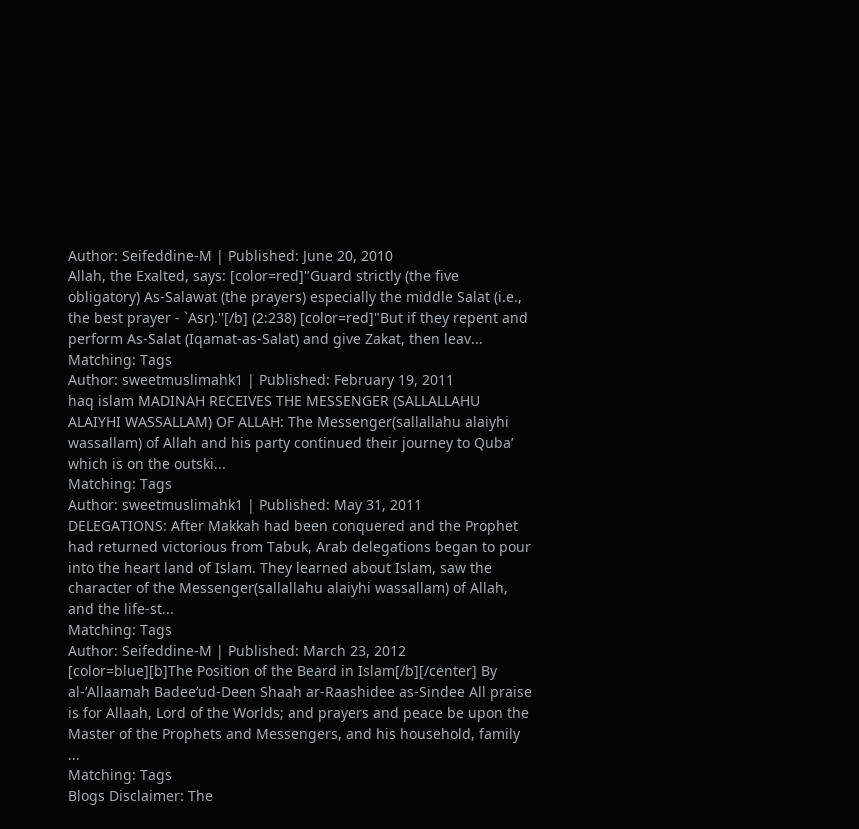Author: Seifeddine-M | Published: June 20, 2010
Allah, the Exalted, says: [color=red]"Guard strictly (the five obligatory) As-Salawat (the prayers) especially the middle Salat (i.e., the best prayer - `Asr).''[/b] (2:238) [color=red]"But if they repent and perform As-Salat (Iqamat-as-Salat) and give Zakat, then leav...
Matching: Tags
Author: sweetmuslimahk1 | Published: February 19, 2011
haq islam MADINAH RECEIVES THE MESSENGER (SALLALLAHU ALAIYHI WASSALLAM) OF ALLAH: The Messenger(sallallahu alaiyhi wassallam) of Allah and his party continued their journey to Quba’ which is on the outski...
Matching: Tags
Author: sweetmuslimahk1 | Published: May 31, 2011
DELEGATIONS: After Makkah had been conquered and the Prophet had returned victorious from Tabuk, Arab delegations began to pour into the heart land of Islam. They learned about Islam, saw the character of the Messenger(sallallahu alaiyhi wassallam) of Allah, and the life-st...
Matching: Tags
Author: Seifeddine-M | Published: March 23, 2012
[color=blue][b]The Position of the Beard in Islam[/b][/center] By al-’Allaamah Badee’ud-Deen Shaah ar-Raashidee as-Sindee All praise is for Allaah, Lord of the Worlds; and prayers and peace be upon the Master of the Prophets and Messengers, and his household, family ...
Matching: Tags
Blogs Disclaimer: The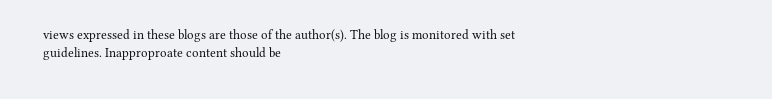views expressed in these blogs are those of the author(s). The blog is monitored with set guidelines. Inapproproate content should be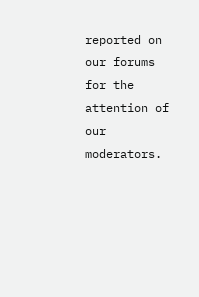reported on our forums for the attention of our moderators.